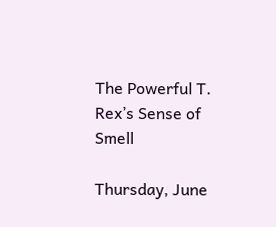The Powerful T. Rex’s Sense of Smell

Thursday, June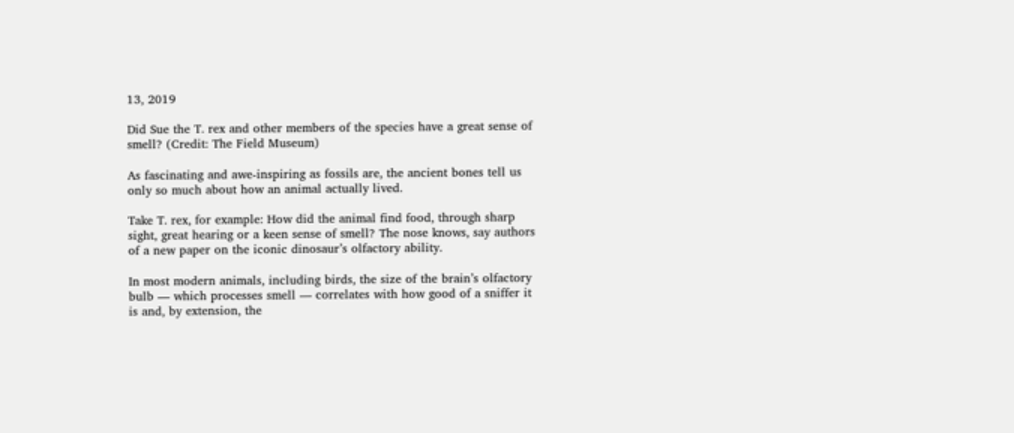13, 2019

Did Sue the T. rex and other members of the species have a great sense of smell? (Credit: The Field Museum)

As fascinating and awe-inspiring as fossils are, the ancient bones tell us only so much about how an animal actually lived.

Take T. rex, for example: How did the animal find food, through sharp sight, great hearing or a keen sense of smell? The nose knows, say authors of a new paper on the iconic dinosaur’s olfactory ability.

In most modern animals, including birds, the size of the brain’s olfactory bulb — which processes smell — correlates with how good of a sniffer it is and, by extension, the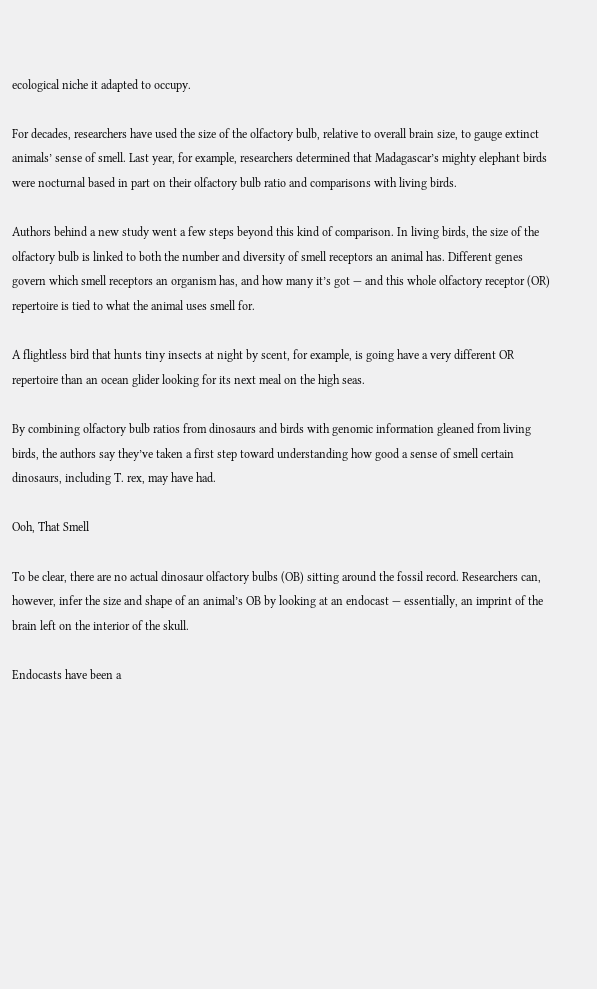ecological niche it adapted to occupy.

For decades, researchers have used the size of the olfactory bulb, relative to overall brain size, to gauge extinct animals’ sense of smell. Last year, for example, researchers determined that Madagascar’s mighty elephant birds were nocturnal based in part on their olfactory bulb ratio and comparisons with living birds.

Authors behind a new study went a few steps beyond this kind of comparison. In living birds, the size of the olfactory bulb is linked to both the number and diversity of smell receptors an animal has. Different genes govern which smell receptors an organism has, and how many it’s got — and this whole olfactory receptor (OR) repertoire is tied to what the animal uses smell for.

A flightless bird that hunts tiny insects at night by scent, for example, is going have a very different OR repertoire than an ocean glider looking for its next meal on the high seas.

By combining olfactory bulb ratios from dinosaurs and birds with genomic information gleaned from living birds, the authors say they’ve taken a first step toward understanding how good a sense of smell certain dinosaurs, including T. rex, may have had.

Ooh, That Smell

To be clear, there are no actual dinosaur olfactory bulbs (OB) sitting around the fossil record. Researchers can, however, infer the size and shape of an animal’s OB by looking at an endocast — essentially, an imprint of the brain left on the interior of the skull.

Endocasts have been a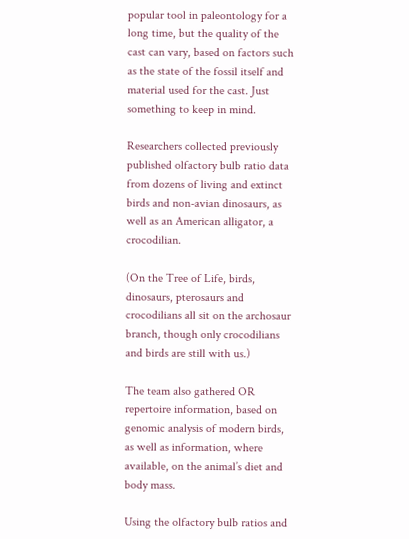popular tool in paleontology for a long time, but the quality of the cast can vary, based on factors such as the state of the fossil itself and material used for the cast. Just something to keep in mind.

Researchers collected previously published olfactory bulb ratio data from dozens of living and extinct birds and non-avian dinosaurs, as well as an American alligator, a crocodilian.

(On the Tree of Life, birds, dinosaurs, pterosaurs and crocodilians all sit on the archosaur branch, though only crocodilians and birds are still with us.)

The team also gathered OR repertoire information, based on genomic analysis of modern birds, as well as information, where available, on the animal’s diet and body mass.

Using the olfactory bulb ratios and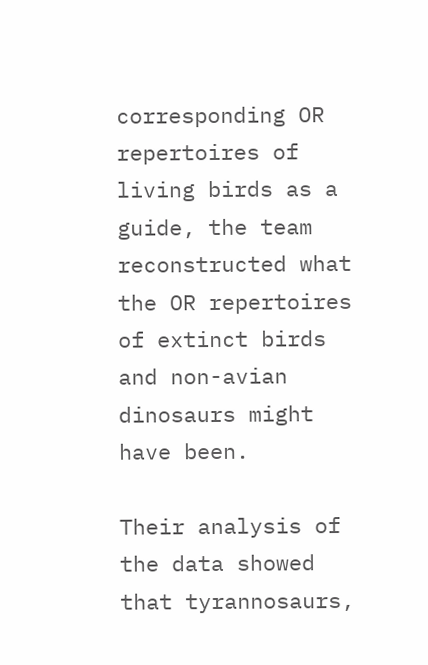corresponding OR repertoires of living birds as a guide, the team reconstructed what the OR repertoires of extinct birds and non-avian dinosaurs might have been.

Their analysis of the data showed that tyrannosaurs,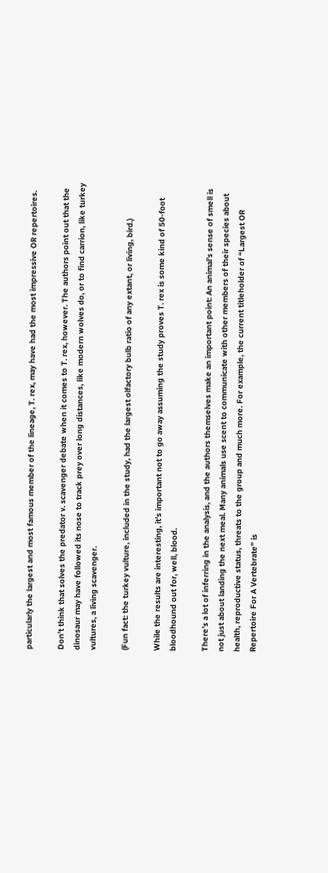particularly the largest and most famous member of the lineage, T. rex, may have had the most impressive OR repertoires.

Don’t think that solves the predator v. scavenger debate when it comes to T. rex, however. The authors point out that the dinosaur may have followed its nose to track prey over long distances, like modern wolves do, or to find carrion, like turkey vultures, a living scavenger.

(Fun fact: the turkey vulture, included in the study, had the largest olfactory bulb ratio of any extant, or living, bird.)

While the results are interesting, it’s important not to go away assuming the study proves T. rex is some kind of 50-foot bloodhound out for, well, blood.

There’s a lot of inferring in the analysis, and the authors themselves make an important point: An animal’s sense of smell is not just about landing the next meal. Many animals use scent to communicate with other members of their species about health, reproductive status, threats to the group and much more. For example, the current titleholder of “Largest OR Repertoire For A Vertebrate” is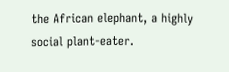the African elephant, a highly social plant-eater.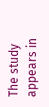The study appears in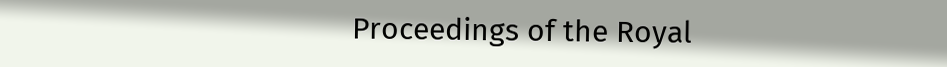Proceedings of the Royal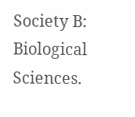Society B: Biological Sciences.